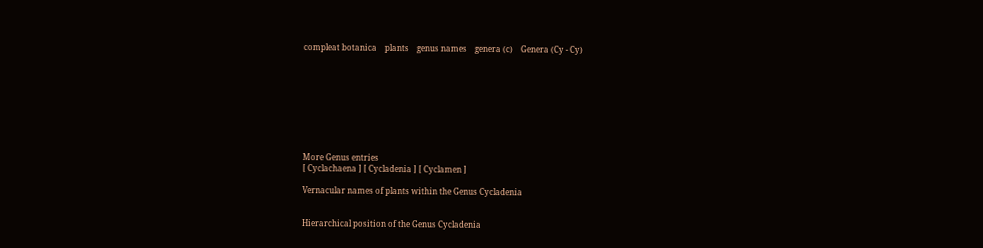compleat botanica    plants    genus names    genera (c)    Genera (Cy - Cy)









More Genus entries
[ Cyclachaena ] [ Cycladenia ] [ Cyclamen ]

Vernacular names of plants within the Genus Cycladenia


Hierarchical position of the Genus Cycladenia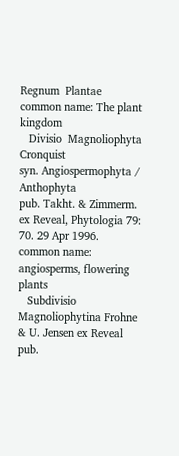Regnum  Plantae
common name: The plant kingdom
   Divisio  Magnoliophyta Cronquist
syn. Angiospermophyta / Anthophyta
pub. Takht. & Zimmerm. ex Reveal, Phytologia 79: 70. 29 Apr 1996.
common name: angiosperms, flowering plants
   Subdivisio  Magnoliophytina Frohne & U. Jensen ex Reveal
pub.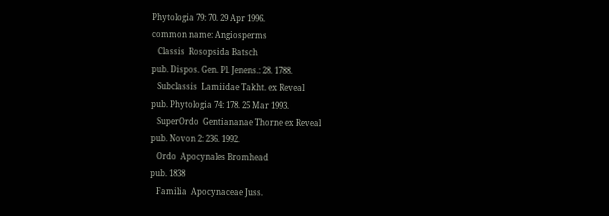Phytologia 79: 70. 29 Apr 1996.
common name: Angiosperms
   Classis  Rosopsida Batsch
pub. Dispos. Gen. Pl. Jenens.: 28. 1788.
   Subclassis  Lamiidae Takht. ex Reveal
pub. Phytologia 74: 178. 25 Mar 1993.
   SuperOrdo  Gentiananae Thorne ex Reveal
pub. Novon 2: 236. 1992.
   Ordo  Apocynales Bromhead
pub. 1838
   Familia  Apocynaceae Juss.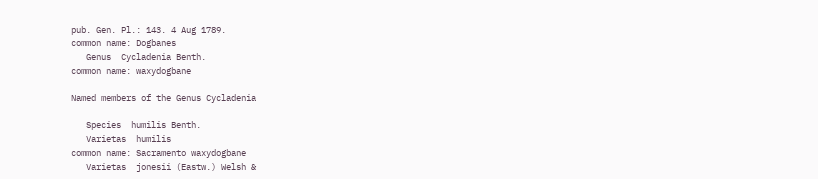pub. Gen. Pl.: 143. 4 Aug 1789.
common name: Dogbanes
   Genus  Cycladenia Benth.
common name: waxydogbane

Named members of the Genus Cycladenia

   Species  humilis Benth.
   Varietas  humilis
common name: Sacramento waxydogbane
   Varietas  jonesii (Eastw.) Welsh &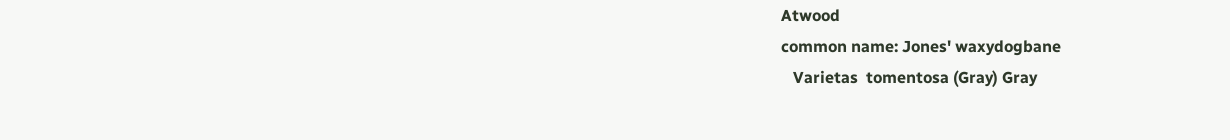Atwood
common name: Jones' waxydogbane
   Varietas  tomentosa (Gray) Gray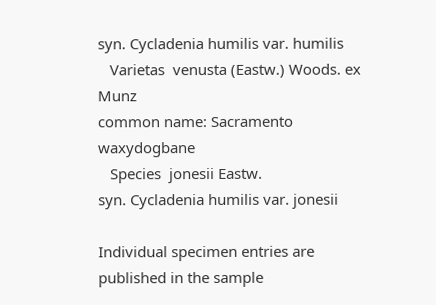syn. Cycladenia humilis var. humilis
   Varietas  venusta (Eastw.) Woods. ex Munz
common name: Sacramento waxydogbane
   Species  jonesii Eastw.
syn. Cycladenia humilis var. jonesii

Individual specimen entries are published in the sample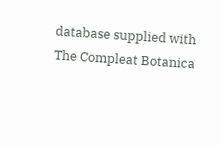database supplied with The Compleat Botanica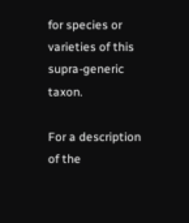for species or varieties of this supra-generic taxon.

For a description of the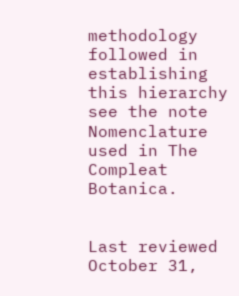methodology followed in establishing this hierarchy see the note Nomenclature used in The Compleat Botanica.


Last reviewed October 31,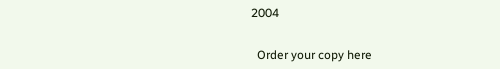2004


  Order your copy here